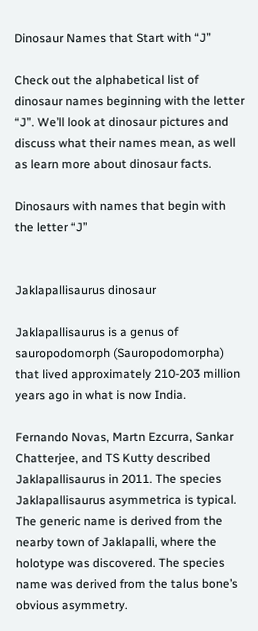Dinosaur Names that Start with “J”

Check out the alphabetical list of dinosaur names beginning with the letter “J”. We’ll look at dinosaur pictures and discuss what their names mean, as well as learn more about dinosaur facts.

Dinosaurs with names that begin with the letter “J”


Jaklapallisaurus dinosaur

Jaklapallisaurus is a genus of sauropodomorph (Sauropodomorpha) that lived approximately 210-203 million years ago in what is now India.

Fernando Novas, Martn Ezcurra, Sankar Chatterjee, and TS Kutty described Jaklapallisaurus in 2011. The species Jaklapallisaurus asymmetrica is typical. The generic name is derived from the nearby town of Jaklapalli, where the holotype was discovered. The species name was derived from the talus bone’s obvious asymmetry.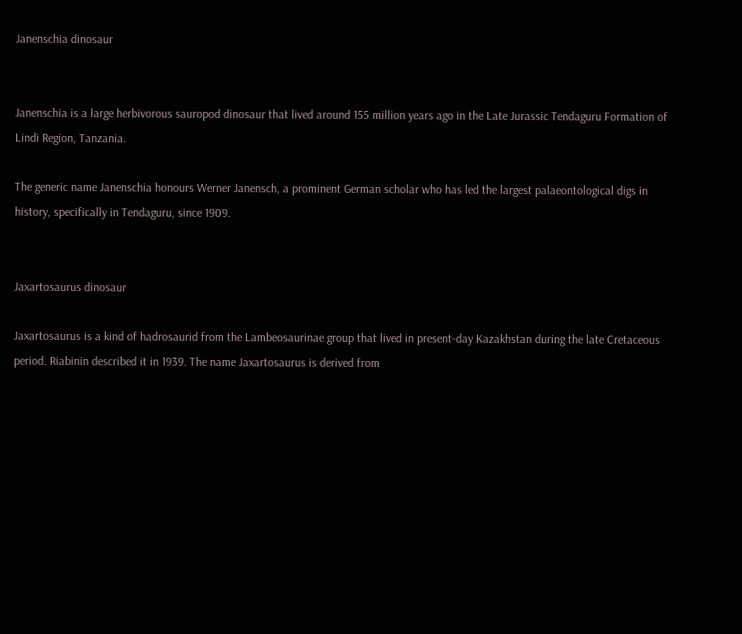Janenschia dinosaur


Janenschia is a large herbivorous sauropod dinosaur that lived around 155 million years ago in the Late Jurassic Tendaguru Formation of Lindi Region, Tanzania.

The generic name Janenschia honours Werner Janensch, a prominent German scholar who has led the largest palaeontological digs in history, specifically in Tendaguru, since 1909.


Jaxartosaurus dinosaur

Jaxartosaurus is a kind of hadrosaurid from the Lambeosaurinae group that lived in present-day Kazakhstan during the late Cretaceous period. Riabinin described it in 1939. The name Jaxartosaurus is derived from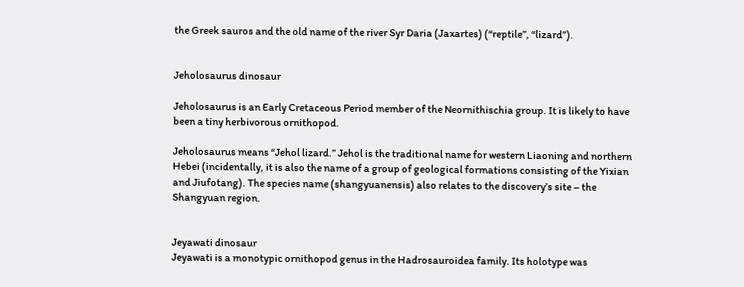the Greek sauros and the old name of the river Syr Daria (Jaxartes) (“reptile”, “lizard”).


Jeholosaurus dinosaur

Jeholosaurus is an Early Cretaceous Period member of the Neornithischia group. It is likely to have been a tiny herbivorous ornithopod.

Jeholosaurus means “Jehol lizard.” Jehol is the traditional name for western Liaoning and northern Hebei (incidentally, it is also the name of a group of geological formations consisting of the Yixian and Jiufotang). The species name (shangyuanensis) also relates to the discovery’s site – the Shangyuan region.


Jeyawati dinosaur
Jeyawati is a monotypic ornithopod genus in the Hadrosauroidea family. Its holotype was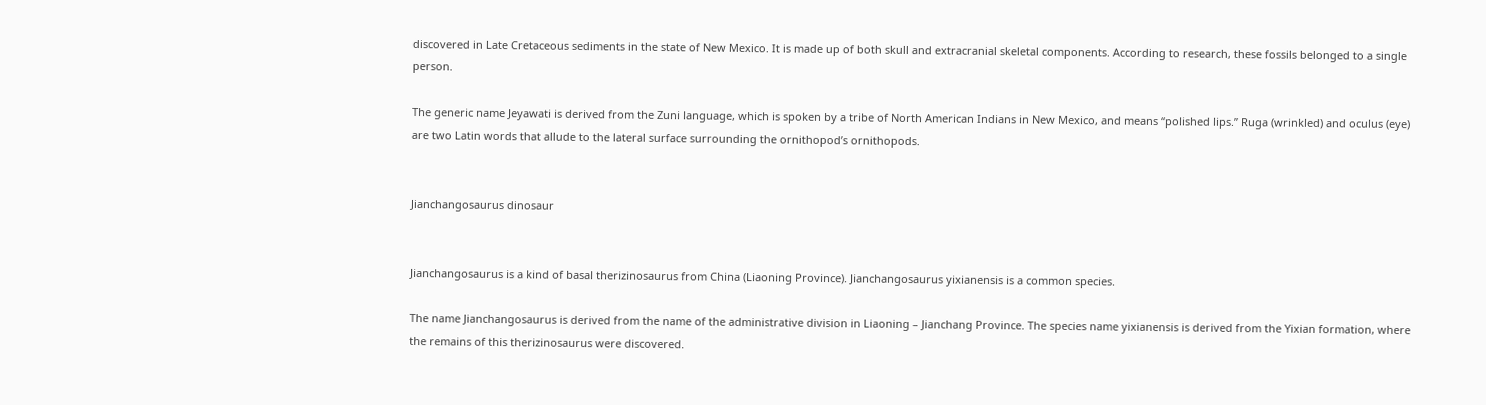discovered in Late Cretaceous sediments in the state of New Mexico. It is made up of both skull and extracranial skeletal components. According to research, these fossils belonged to a single person.

The generic name Jeyawati is derived from the Zuni language, which is spoken by a tribe of North American Indians in New Mexico, and means “polished lips.” Ruga (wrinkled) and oculus (eye) are two Latin words that allude to the lateral surface surrounding the ornithopod’s ornithopods.


Jianchangosaurus dinosaur


Jianchangosaurus is a kind of basal therizinosaurus from China (Liaoning Province). Jianchangosaurus yixianensis is a common species.

The name Jianchangosaurus is derived from the name of the administrative division in Liaoning – Jianchang Province. The species name yixianensis is derived from the Yixian formation, where the remains of this therizinosaurus were discovered.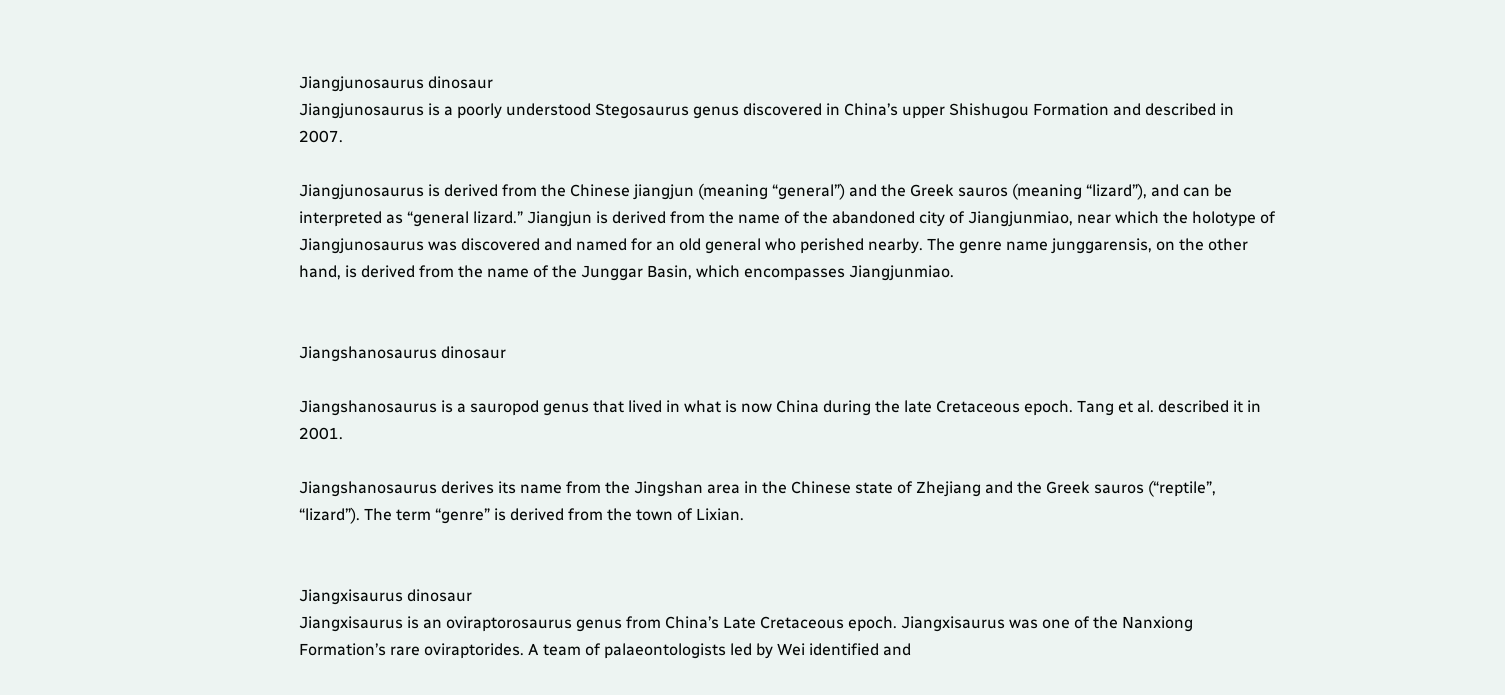Jiangjunosaurus dinosaur
Jiangjunosaurus is a poorly understood Stegosaurus genus discovered in China’s upper Shishugou Formation and described in 2007.

Jiangjunosaurus is derived from the Chinese jiangjun (meaning “general”) and the Greek sauros (meaning “lizard”), and can be interpreted as “general lizard.” Jiangjun is derived from the name of the abandoned city of Jiangjunmiao, near which the holotype of Jiangjunosaurus was discovered and named for an old general who perished nearby. The genre name junggarensis, on the other hand, is derived from the name of the Junggar Basin, which encompasses Jiangjunmiao.


Jiangshanosaurus dinosaur

Jiangshanosaurus is a sauropod genus that lived in what is now China during the late Cretaceous epoch. Tang et al. described it in 2001.

Jiangshanosaurus derives its name from the Jingshan area in the Chinese state of Zhejiang and the Greek sauros (“reptile”, “lizard”). The term “genre” is derived from the town of Lixian.


Jiangxisaurus dinosaur
Jiangxisaurus is an oviraptorosaurus genus from China’s Late Cretaceous epoch. Jiangxisaurus was one of the Nanxiong Formation’s rare oviraptorides. A team of palaeontologists led by Wei identified and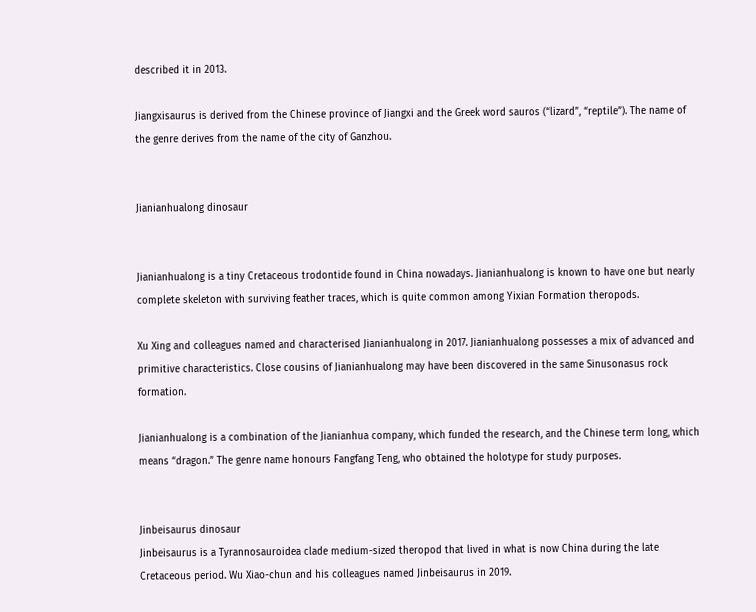described it in 2013.

Jiangxisaurus is derived from the Chinese province of Jiangxi and the Greek word sauros (“lizard”, “reptile”). The name of the genre derives from the name of the city of Ganzhou.


Jianianhualong dinosaur


Jianianhualong is a tiny Cretaceous trodontide found in China nowadays. Jianianhualong is known to have one but nearly complete skeleton with surviving feather traces, which is quite common among Yixian Formation theropods.

Xu Xing and colleagues named and characterised Jianianhualong in 2017. Jianianhualong possesses a mix of advanced and primitive characteristics. Close cousins of Jianianhualong may have been discovered in the same Sinusonasus rock formation.

Jianianhualong is a combination of the Jianianhua company, which funded the research, and the Chinese term long, which means “dragon.” The genre name honours Fangfang Teng, who obtained the holotype for study purposes.


Jinbeisaurus dinosaur
Jinbeisaurus is a Tyrannosauroidea clade medium-sized theropod that lived in what is now China during the late Cretaceous period. Wu Xiao-chun and his colleagues named Jinbeisaurus in 2019.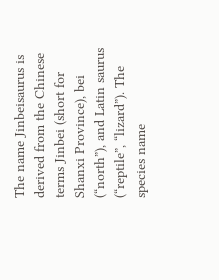The name Jinbeisaurus is derived from the Chinese terms Jinbei (short for Shanxi Province), bei (“north”), and Latin saurus (“reptile”, “lizard”). The species name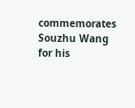commemorates Souzhu Wang for his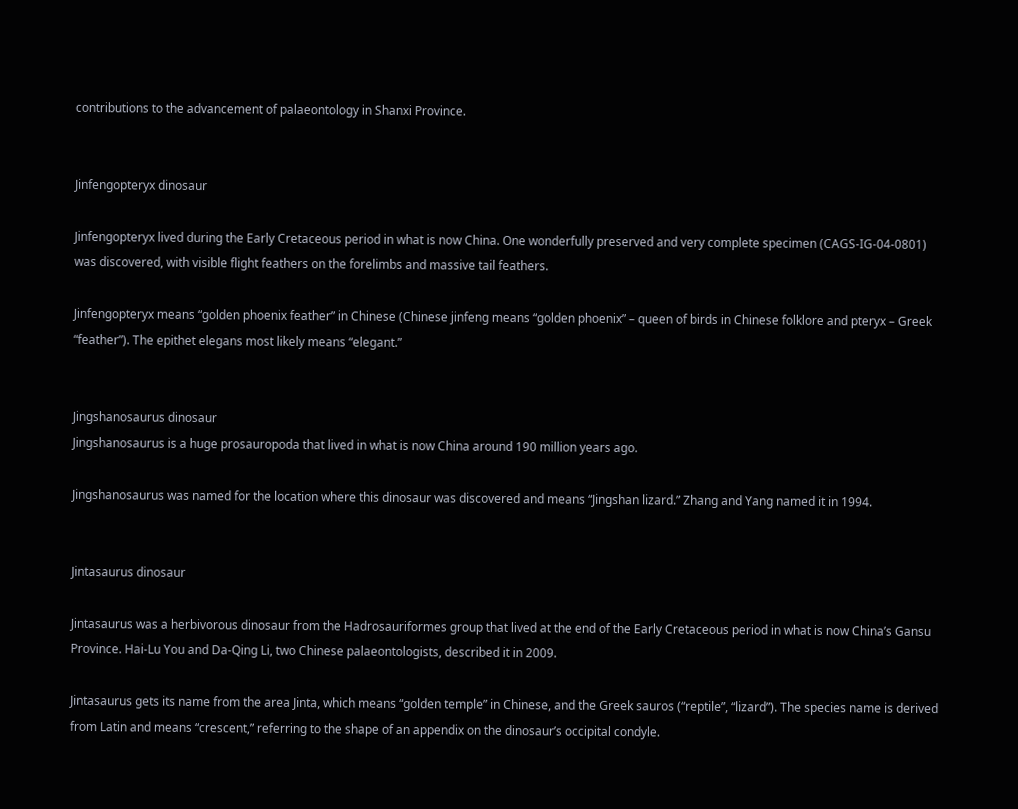contributions to the advancement of palaeontology in Shanxi Province.


Jinfengopteryx dinosaur

Jinfengopteryx lived during the Early Cretaceous period in what is now China. One wonderfully preserved and very complete specimen (CAGS-IG-04-0801) was discovered, with visible flight feathers on the forelimbs and massive tail feathers.

Jinfengopteryx means “golden phoenix feather” in Chinese (Chinese jinfeng means “golden phoenix” – queen of birds in Chinese folklore and pteryx – Greek “feather”). The epithet elegans most likely means “elegant.”


Jingshanosaurus dinosaur
Jingshanosaurus is a huge prosauropoda that lived in what is now China around 190 million years ago.

Jingshanosaurus was named for the location where this dinosaur was discovered and means “Jingshan lizard.” Zhang and Yang named it in 1994.


Jintasaurus dinosaur

Jintasaurus was a herbivorous dinosaur from the Hadrosauriformes group that lived at the end of the Early Cretaceous period in what is now China’s Gansu Province. Hai-Lu You and Da-Qing Li, two Chinese palaeontologists, described it in 2009.

Jintasaurus gets its name from the area Jinta, which means “golden temple” in Chinese, and the Greek sauros (“reptile”, “lizard”). The species name is derived from Latin and means “crescent,” referring to the shape of an appendix on the dinosaur’s occipital condyle.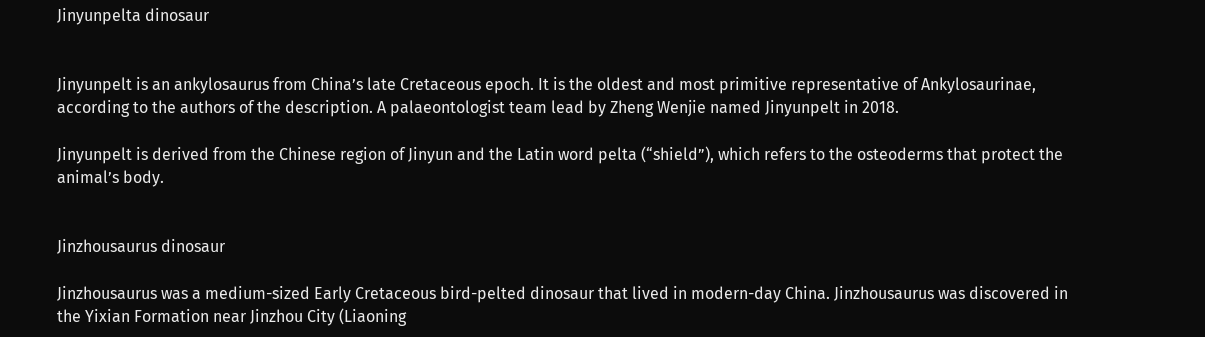Jinyunpelta dinosaur


Jinyunpelt is an ankylosaurus from China’s late Cretaceous epoch. It is the oldest and most primitive representative of Ankylosaurinae, according to the authors of the description. A palaeontologist team lead by Zheng Wenjie named Jinyunpelt in 2018.

Jinyunpelt is derived from the Chinese region of Jinyun and the Latin word pelta (“shield”), which refers to the osteoderms that protect the animal’s body.


Jinzhousaurus dinosaur

Jinzhousaurus was a medium-sized Early Cretaceous bird-pelted dinosaur that lived in modern-day China. Jinzhousaurus was discovered in the Yixian Formation near Jinzhou City (Liaoning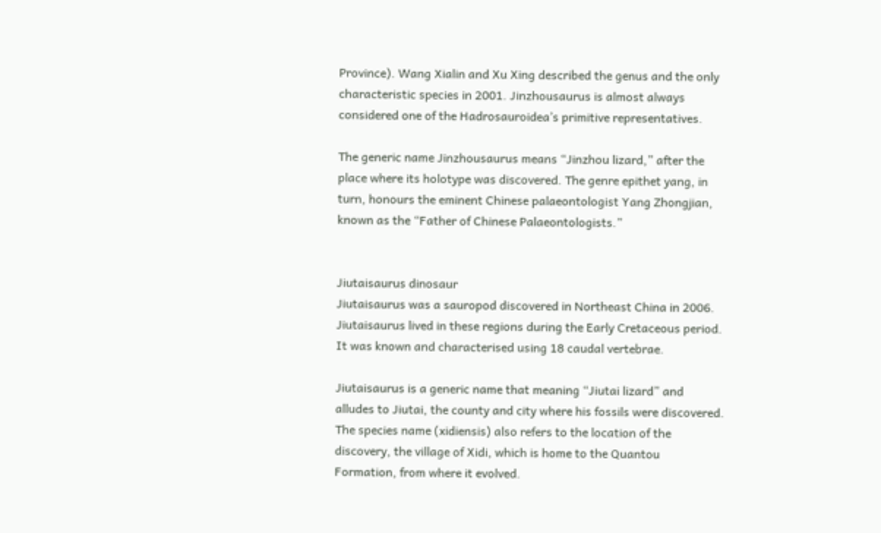Province). Wang Xialin and Xu Xing described the genus and the only characteristic species in 2001. Jinzhousaurus is almost always considered one of the Hadrosauroidea’s primitive representatives.

The generic name Jinzhousaurus means “Jinzhou lizard,” after the place where its holotype was discovered. The genre epithet yang, in turn, honours the eminent Chinese palaeontologist Yang Zhongjian, known as the “Father of Chinese Palaeontologists.”


Jiutaisaurus dinosaur
Jiutaisaurus was a sauropod discovered in Northeast China in 2006. Jiutaisaurus lived in these regions during the Early Cretaceous period. It was known and characterised using 18 caudal vertebrae.

Jiutaisaurus is a generic name that meaning “Jiutai lizard” and alludes to Jiutai, the county and city where his fossils were discovered. The species name (xidiensis) also refers to the location of the discovery, the village of Xidi, which is home to the Quantou Formation, from where it evolved.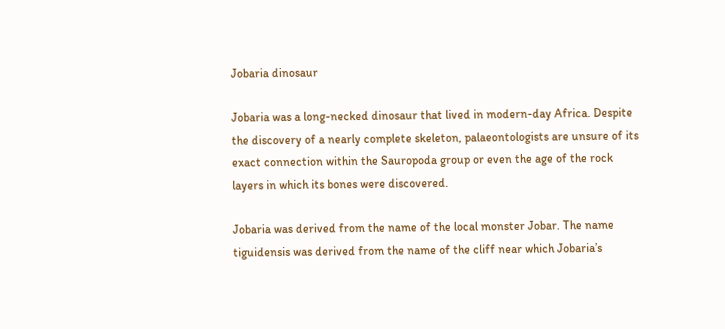Jobaria dinosaur

Jobaria was a long-necked dinosaur that lived in modern-day Africa. Despite the discovery of a nearly complete skeleton, palaeontologists are unsure of its exact connection within the Sauropoda group or even the age of the rock layers in which its bones were discovered.

Jobaria was derived from the name of the local monster Jobar. The name tiguidensis was derived from the name of the cliff near which Jobaria’s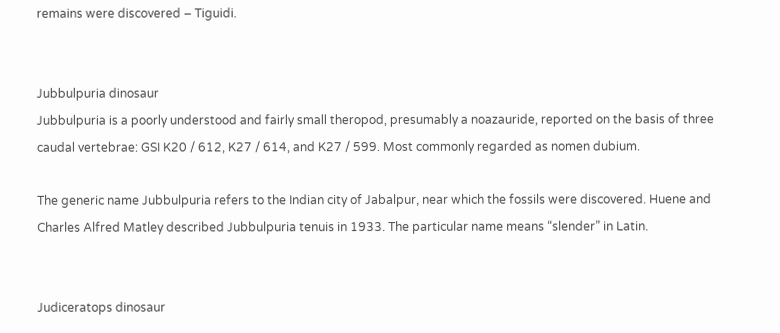remains were discovered – Tiguidi.


Jubbulpuria dinosaur
Jubbulpuria is a poorly understood and fairly small theropod, presumably a noazauride, reported on the basis of three caudal vertebrae: GSI K20 / 612, K27 / 614, and K27 / 599. Most commonly regarded as nomen dubium.

The generic name Jubbulpuria refers to the Indian city of Jabalpur, near which the fossils were discovered. Huene and Charles Alfred Matley described Jubbulpuria tenuis in 1933. The particular name means “slender” in Latin.


Judiceratops dinosaur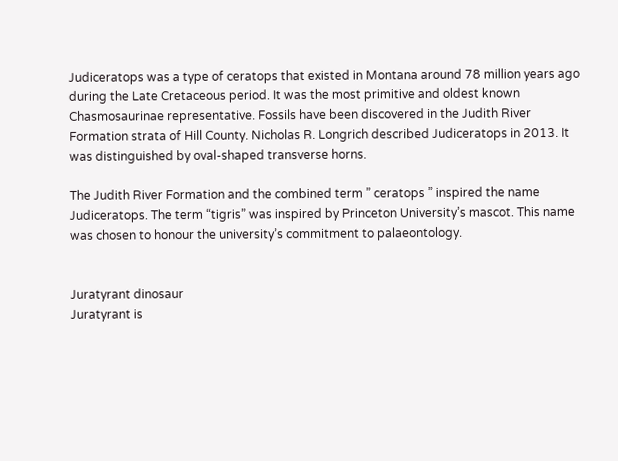Judiceratops was a type of ceratops that existed in Montana around 78 million years ago during the Late Cretaceous period. It was the most primitive and oldest known Chasmosaurinae representative. Fossils have been discovered in the Judith River Formation strata of Hill County. Nicholas R. Longrich described Judiceratops in 2013. It was distinguished by oval-shaped transverse horns.

The Judith River Formation and the combined term ” ceratops ” inspired the name Judiceratops. The term “tigris” was inspired by Princeton University’s mascot. This name was chosen to honour the university’s commitment to palaeontology.


Juratyrant dinosaur
Juratyrant is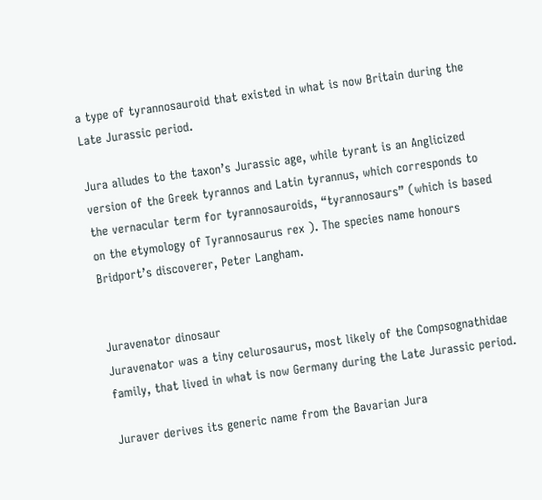a type of tyrannosauroid that existed in what is now Britain during the Late Jurassic period.

Jura alludes to the taxon’s Jurassic age, while tyrant is an Anglicized version of the Greek tyrannos and Latin tyrannus, which corresponds to the vernacular term for tyrannosauroids, “tyrannosaurs” (which is based on the etymology of Tyrannosaurus rex ). The species name honours Bridport’s discoverer, Peter Langham.


Juravenator dinosaur
Juravenator was a tiny celurosaurus, most likely of the Compsognathidae family, that lived in what is now Germany during the Late Jurassic period.

Juraver derives its generic name from the Bavarian Jura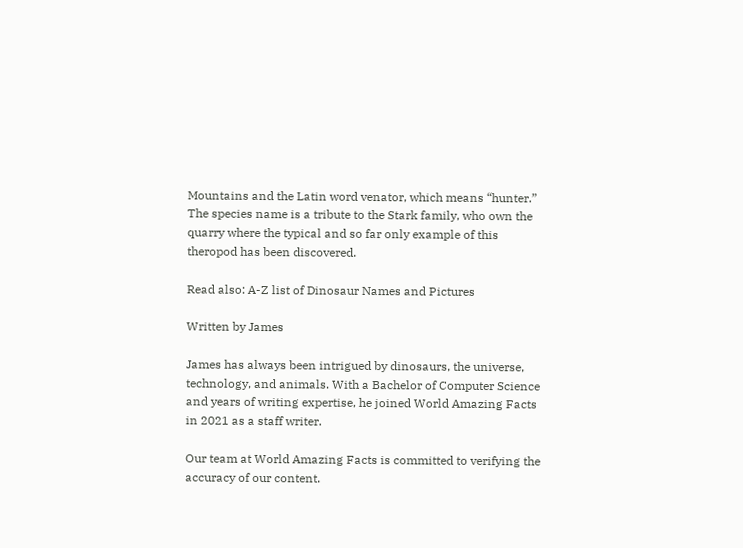Mountains and the Latin word venator, which means “hunter.” The species name is a tribute to the Stark family, who own the quarry where the typical and so far only example of this theropod has been discovered.

Read also: A-Z list of Dinosaur Names and Pictures

Written by James

James has always been intrigued by dinosaurs, the universe, technology, and animals. With a Bachelor of Computer Science and years of writing expertise, he joined World Amazing Facts in 2021 as a staff writer.

Our team at World Amazing Facts is committed to verifying the accuracy of our content.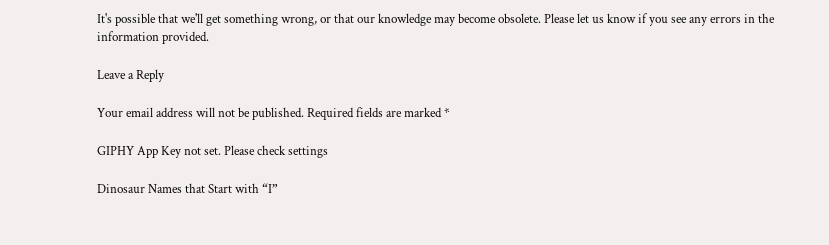It's possible that we'll get something wrong, or that our knowledge may become obsolete. Please let us know if you see any errors in the information provided.

Leave a Reply

Your email address will not be published. Required fields are marked *

GIPHY App Key not set. Please check settings

Dinosaur Names that Start with “I”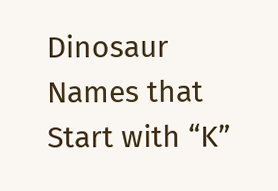Dinosaur Names that Start with “K”